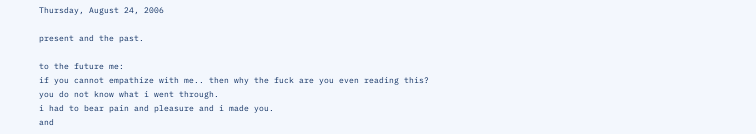Thursday, August 24, 2006

present and the past.

to the future me:
if you cannot empathize with me.. then why the fuck are you even reading this?
you do not know what i went through.
i had to bear pain and pleasure and i made you.
and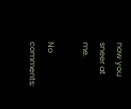now you sneer at me.

No comments: